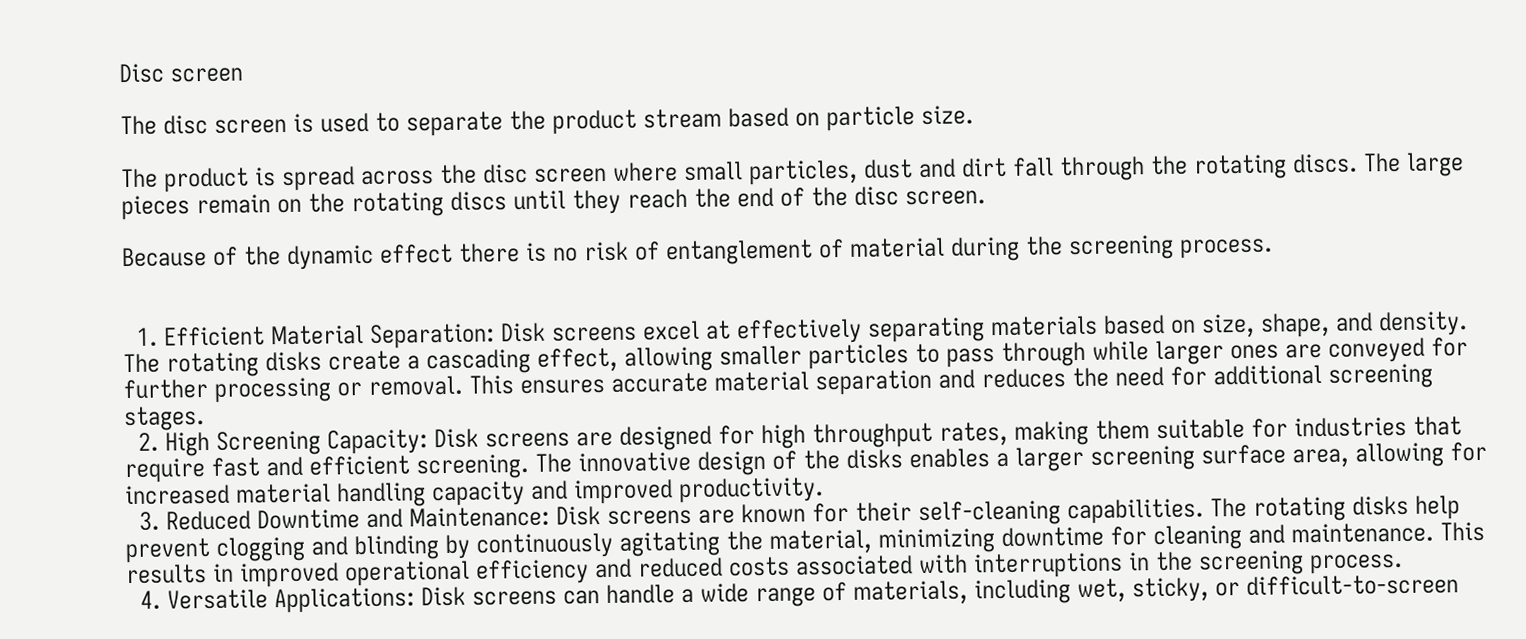Disc screen

The disc screen is used to separate the product stream based on particle size.

The product is spread across the disc screen where small particles, dust and dirt fall through the rotating discs. The large pieces remain on the rotating discs until they reach the end of the disc screen.

Because of the dynamic effect there is no risk of entanglement of material during the screening process.


  1. Efficient Material Separation: Disk screens excel at effectively separating materials based on size, shape, and density. The rotating disks create a cascading effect, allowing smaller particles to pass through while larger ones are conveyed for further processing or removal. This ensures accurate material separation and reduces the need for additional screening stages.
  2. High Screening Capacity: Disk screens are designed for high throughput rates, making them suitable for industries that require fast and efficient screening. The innovative design of the disks enables a larger screening surface area, allowing for increased material handling capacity and improved productivity.
  3. Reduced Downtime and Maintenance: Disk screens are known for their self-cleaning capabilities. The rotating disks help prevent clogging and blinding by continuously agitating the material, minimizing downtime for cleaning and maintenance. This results in improved operational efficiency and reduced costs associated with interruptions in the screening process.
  4. Versatile Applications: Disk screens can handle a wide range of materials, including wet, sticky, or difficult-to-screen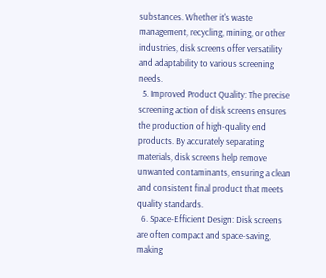substances. Whether it's waste management, recycling, mining, or other industries, disk screens offer versatility and adaptability to various screening needs.
  5. Improved Product Quality: The precise screening action of disk screens ensures the production of high-quality end products. By accurately separating materials, disk screens help remove unwanted contaminants, ensuring a clean and consistent final product that meets quality standards.
  6. Space-Efficient Design: Disk screens are often compact and space-saving, making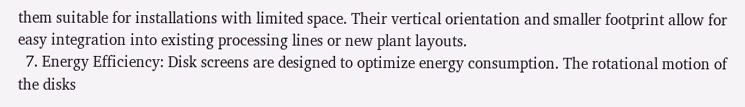them suitable for installations with limited space. Their vertical orientation and smaller footprint allow for easy integration into existing processing lines or new plant layouts.
  7. Energy Efficiency: Disk screens are designed to optimize energy consumption. The rotational motion of the disks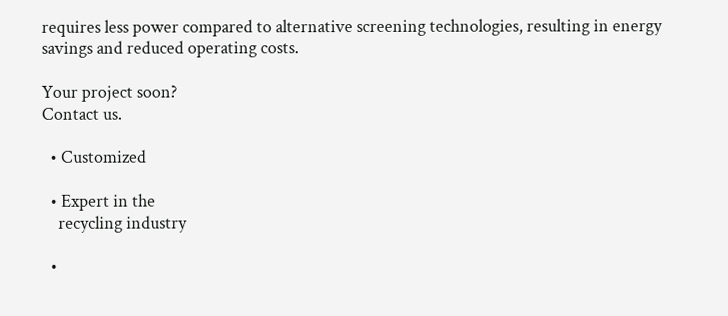requires less power compared to alternative screening technologies, resulting in energy savings and reduced operating costs.

Your project soon?
Contact us.

  • Customized

  • Expert in the
    recycling industry

  •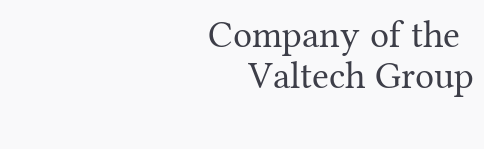Company of the
    Valtech Group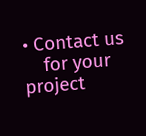• Contact us
    for your project